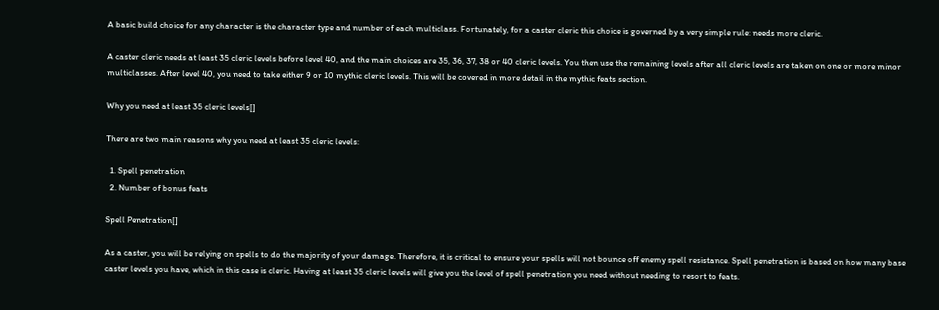A basic build choice for any character is the character type and number of each multiclass. Fortunately, for a caster cleric this choice is governed by a very simple rule: needs more cleric.

A caster cleric needs at least 35 cleric levels before level 40, and the main choices are 35, 36, 37, 38 or 40 cleric levels. You then use the remaining levels after all cleric levels are taken on one or more minor multiclasses. After level 40, you need to take either 9 or 10 mythic cleric levels. This will be covered in more detail in the mythic feats section.

Why you need at least 35 cleric levels[]

There are two main reasons why you need at least 35 cleric levels:

  1. Spell penetration
  2. Number of bonus feats

Spell Penetration[]

As a caster, you will be relying on spells to do the majority of your damage. Therefore, it is critical to ensure your spells will not bounce off enemy spell resistance. Spell penetration is based on how many base caster levels you have, which in this case is cleric. Having at least 35 cleric levels will give you the level of spell penetration you need without needing to resort to feats.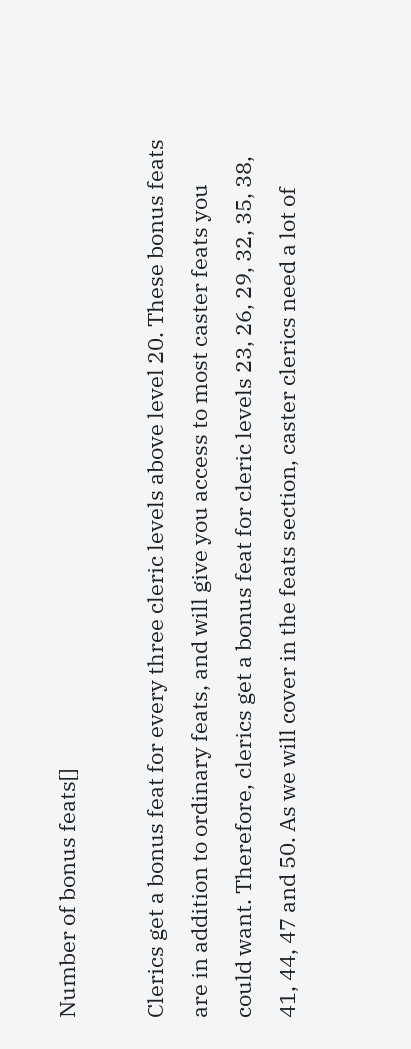Number of bonus feats[]

Clerics get a bonus feat for every three cleric levels above level 20. These bonus feats are in addition to ordinary feats, and will give you access to most caster feats you could want. Therefore, clerics get a bonus feat for cleric levels 23, 26, 29, 32, 35, 38, 41, 44, 47 and 50. As we will cover in the feats section, caster clerics need a lot of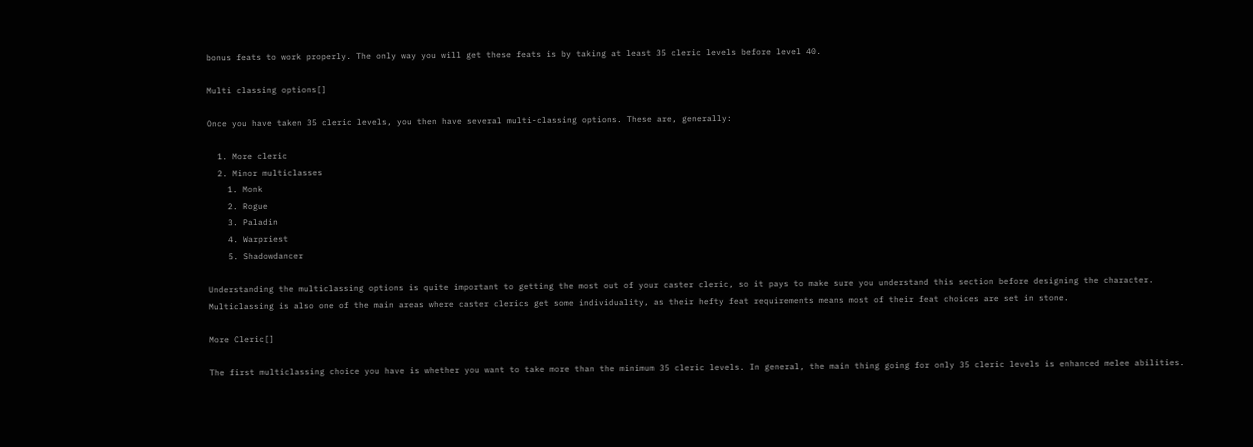bonus feats to work properly. The only way you will get these feats is by taking at least 35 cleric levels before level 40.

Multi classing options[]

Once you have taken 35 cleric levels, you then have several multi-classing options. These are, generally:

  1. More cleric
  2. Minor multiclasses
    1. Monk
    2. Rogue
    3. Paladin
    4. Warpriest
    5. Shadowdancer

Understanding the multiclassing options is quite important to getting the most out of your caster cleric, so it pays to make sure you understand this section before designing the character. Multiclassing is also one of the main areas where caster clerics get some individuality, as their hefty feat requirements means most of their feat choices are set in stone.

More Cleric[]

The first multiclassing choice you have is whether you want to take more than the minimum 35 cleric levels. In general, the main thing going for only 35 cleric levels is enhanced melee abilities.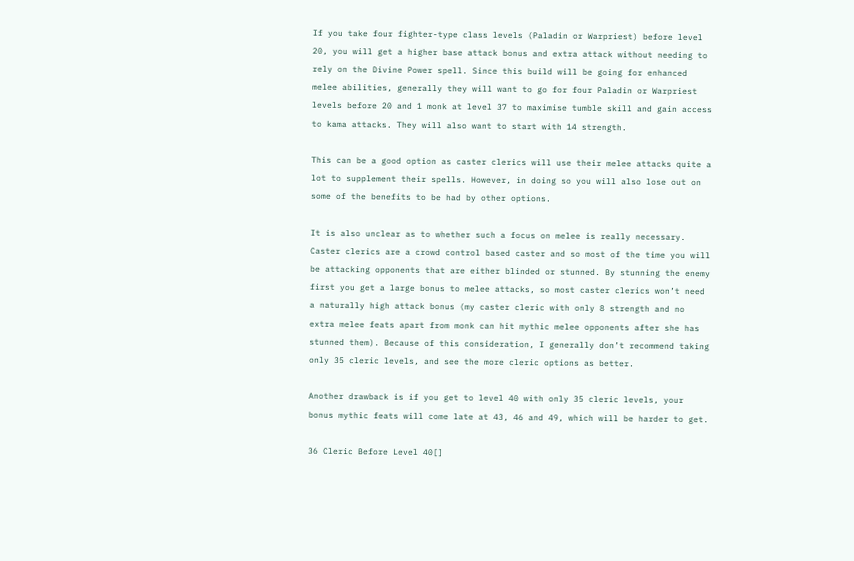If you take four fighter-type class levels (Paladin or Warpriest) before level 20, you will get a higher base attack bonus and extra attack without needing to rely on the Divine Power spell. Since this build will be going for enhanced melee abilities, generally they will want to go for four Paladin or Warpriest levels before 20 and 1 monk at level 37 to maximise tumble skill and gain access to kama attacks. They will also want to start with 14 strength.

This can be a good option as caster clerics will use their melee attacks quite a lot to supplement their spells. However, in doing so you will also lose out on some of the benefits to be had by other options.

It is also unclear as to whether such a focus on melee is really necessary. Caster clerics are a crowd control based caster and so most of the time you will be attacking opponents that are either blinded or stunned. By stunning the enemy first you get a large bonus to melee attacks, so most caster clerics won’t need a naturally high attack bonus (my caster cleric with only 8 strength and no extra melee feats apart from monk can hit mythic melee opponents after she has stunned them). Because of this consideration, I generally don’t recommend taking only 35 cleric levels, and see the more cleric options as better.

Another drawback is if you get to level 40 with only 35 cleric levels, your bonus mythic feats will come late at 43, 46 and 49, which will be harder to get.

36 Cleric Before Level 40[]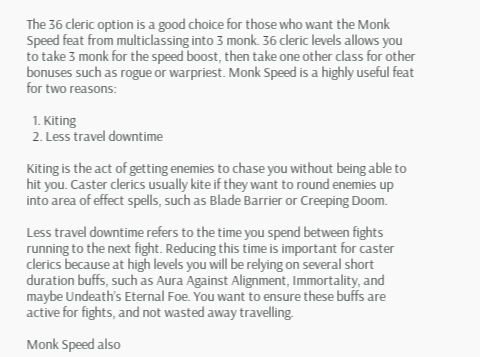The 36 cleric option is a good choice for those who want the Monk Speed feat from multiclassing into 3 monk. 36 cleric levels allows you to take 3 monk for the speed boost, then take one other class for other bonuses such as rogue or warpriest. Monk Speed is a highly useful feat for two reasons:

  1. Kiting
  2. Less travel downtime

Kiting is the act of getting enemies to chase you without being able to hit you. Caster clerics usually kite if they want to round enemies up into area of effect spells, such as Blade Barrier or Creeping Doom.

Less travel downtime refers to the time you spend between fights running to the next fight. Reducing this time is important for caster clerics because at high levels you will be relying on several short duration buffs, such as Aura Against Alignment, Immortality, and maybe Undeath’s Eternal Foe. You want to ensure these buffs are active for fights, and not wasted away travelling.

Monk Speed also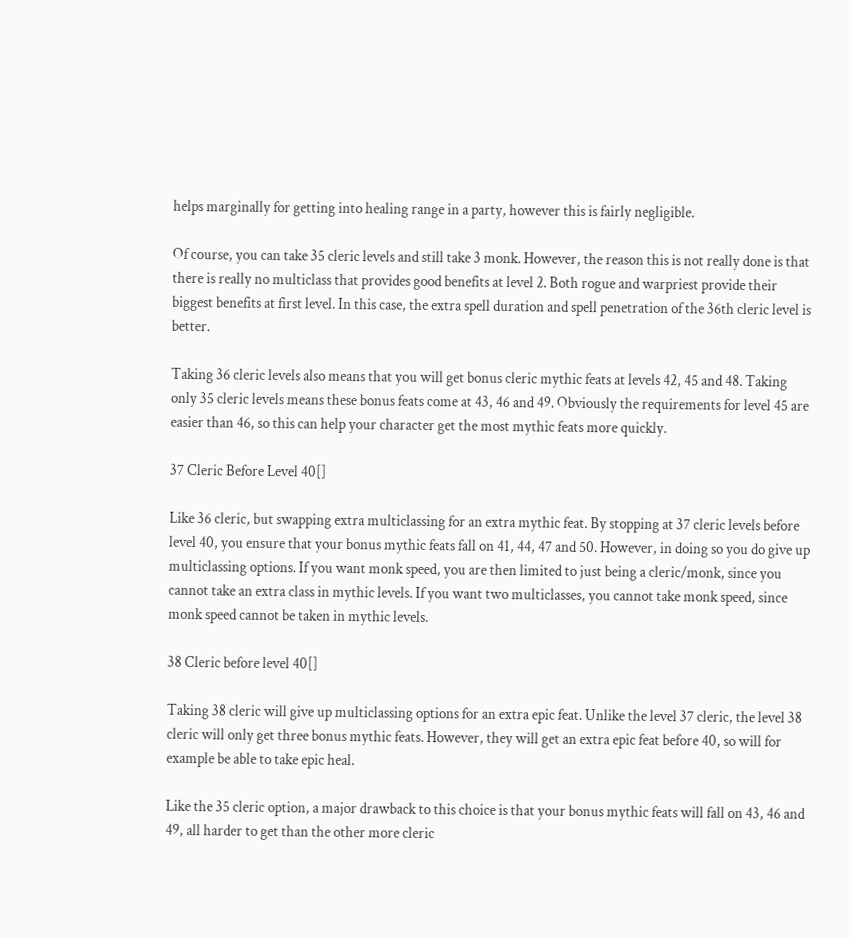helps marginally for getting into healing range in a party, however this is fairly negligible.

Of course, you can take 35 cleric levels and still take 3 monk. However, the reason this is not really done is that there is really no multiclass that provides good benefits at level 2. Both rogue and warpriest provide their biggest benefits at first level. In this case, the extra spell duration and spell penetration of the 36th cleric level is better.

Taking 36 cleric levels also means that you will get bonus cleric mythic feats at levels 42, 45 and 48. Taking only 35 cleric levels means these bonus feats come at 43, 46 and 49. Obviously the requirements for level 45 are easier than 46, so this can help your character get the most mythic feats more quickly.

37 Cleric Before Level 40[]

Like 36 cleric, but swapping extra multiclassing for an extra mythic feat. By stopping at 37 cleric levels before level 40, you ensure that your bonus mythic feats fall on 41, 44, 47 and 50. However, in doing so you do give up multiclassing options. If you want monk speed, you are then limited to just being a cleric/monk, since you cannot take an extra class in mythic levels. If you want two multiclasses, you cannot take monk speed, since monk speed cannot be taken in mythic levels.

38 Cleric before level 40[]

Taking 38 cleric will give up multiclassing options for an extra epic feat. Unlike the level 37 cleric, the level 38 cleric will only get three bonus mythic feats. However, they will get an extra epic feat before 40, so will for example be able to take epic heal.

Like the 35 cleric option, a major drawback to this choice is that your bonus mythic feats will fall on 43, 46 and 49, all harder to get than the other more cleric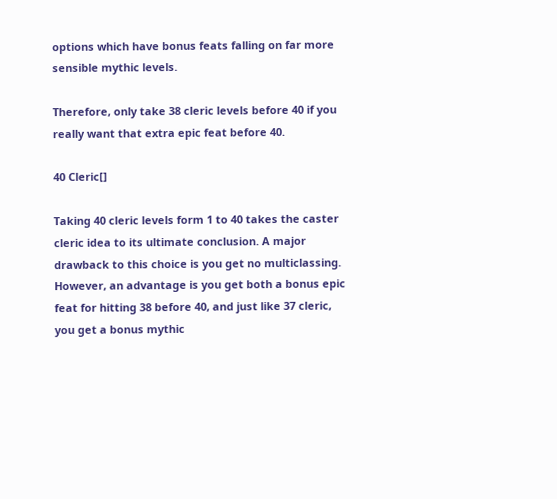options which have bonus feats falling on far more sensible mythic levels.

Therefore, only take 38 cleric levels before 40 if you really want that extra epic feat before 40.

40 Cleric[]

Taking 40 cleric levels form 1 to 40 takes the caster cleric idea to its ultimate conclusion. A major drawback to this choice is you get no multiclassing. However, an advantage is you get both a bonus epic feat for hitting 38 before 40, and just like 37 cleric, you get a bonus mythic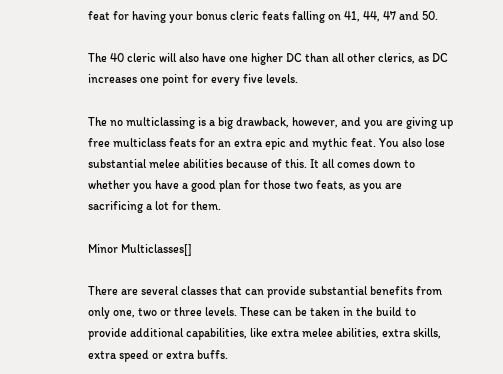feat for having your bonus cleric feats falling on 41, 44, 47 and 50.

The 40 cleric will also have one higher DC than all other clerics, as DC increases one point for every five levels.

The no multiclassing is a big drawback, however, and you are giving up free multiclass feats for an extra epic and mythic feat. You also lose substantial melee abilities because of this. It all comes down to whether you have a good plan for those two feats, as you are sacrificing a lot for them.

Minor Multiclasses[]

There are several classes that can provide substantial benefits from only one, two or three levels. These can be taken in the build to provide additional capabilities, like extra melee abilities, extra skills, extra speed or extra buffs.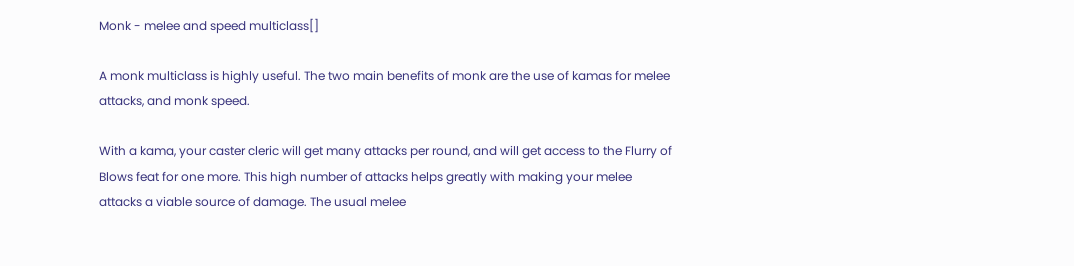Monk - melee and speed multiclass[]

A monk multiclass is highly useful. The two main benefits of monk are the use of kamas for melee attacks, and monk speed.

With a kama, your caster cleric will get many attacks per round, and will get access to the Flurry of Blows feat for one more. This high number of attacks helps greatly with making your melee attacks a viable source of damage. The usual melee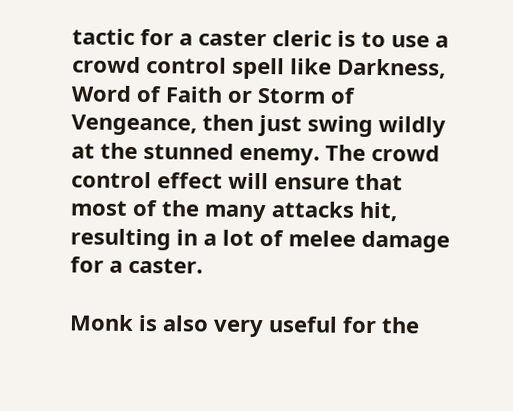tactic for a caster cleric is to use a crowd control spell like Darkness, Word of Faith or Storm of Vengeance, then just swing wildly at the stunned enemy. The crowd control effect will ensure that most of the many attacks hit, resulting in a lot of melee damage for a caster.

Monk is also very useful for the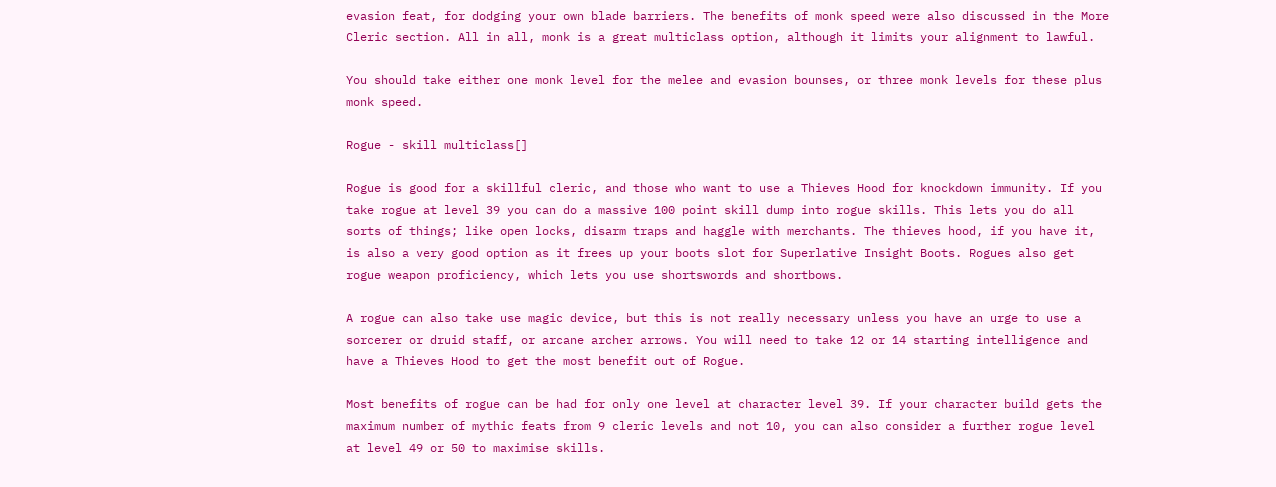evasion feat, for dodging your own blade barriers. The benefits of monk speed were also discussed in the More Cleric section. All in all, monk is a great multiclass option, although it limits your alignment to lawful.

You should take either one monk level for the melee and evasion bounses, or three monk levels for these plus monk speed.

Rogue - skill multiclass[]

Rogue is good for a skillful cleric, and those who want to use a Thieves Hood for knockdown immunity. If you take rogue at level 39 you can do a massive 100 point skill dump into rogue skills. This lets you do all sorts of things; like open locks, disarm traps and haggle with merchants. The thieves hood, if you have it, is also a very good option as it frees up your boots slot for Superlative Insight Boots. Rogues also get rogue weapon proficiency, which lets you use shortswords and shortbows.

A rogue can also take use magic device, but this is not really necessary unless you have an urge to use a sorcerer or druid staff, or arcane archer arrows. You will need to take 12 or 14 starting intelligence and have a Thieves Hood to get the most benefit out of Rogue.

Most benefits of rogue can be had for only one level at character level 39. If your character build gets the maximum number of mythic feats from 9 cleric levels and not 10, you can also consider a further rogue level at level 49 or 50 to maximise skills.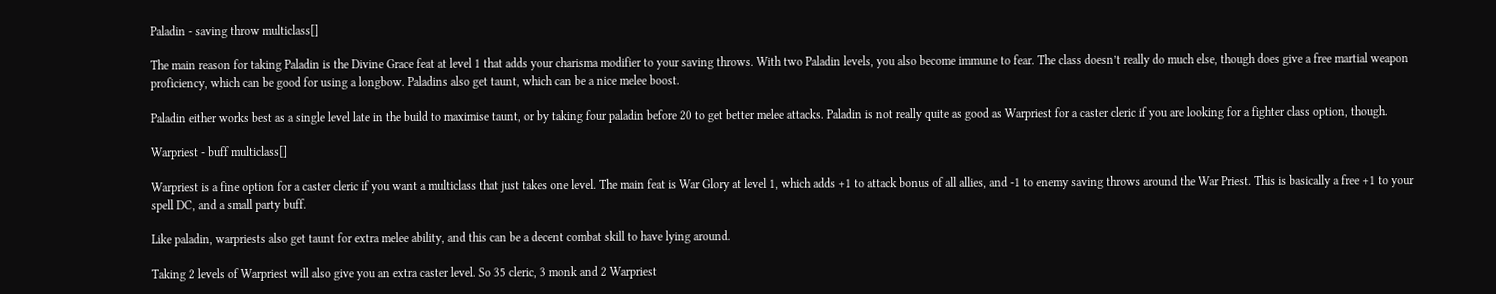Paladin - saving throw multiclass[]

The main reason for taking Paladin is the Divine Grace feat at level 1 that adds your charisma modifier to your saving throws. With two Paladin levels, you also become immune to fear. The class doesn’t really do much else, though does give a free martial weapon proficiency, which can be good for using a longbow. Paladins also get taunt, which can be a nice melee boost.

Paladin either works best as a single level late in the build to maximise taunt, or by taking four paladin before 20 to get better melee attacks. Paladin is not really quite as good as Warpriest for a caster cleric if you are looking for a fighter class option, though.

Warpriest - buff multiclass[]

Warpriest is a fine option for a caster cleric if you want a multiclass that just takes one level. The main feat is War Glory at level 1, which adds +1 to attack bonus of all allies, and -1 to enemy saving throws around the War Priest. This is basically a free +1 to your spell DC, and a small party buff.

Like paladin, warpriests also get taunt for extra melee ability, and this can be a decent combat skill to have lying around.

Taking 2 levels of Warpriest will also give you an extra caster level. So 35 cleric, 3 monk and 2 Warpriest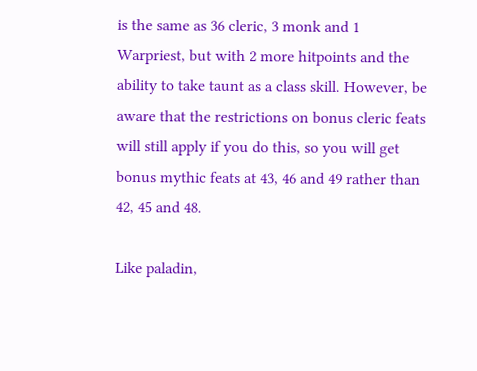is the same as 36 cleric, 3 monk and 1 Warpriest, but with 2 more hitpoints and the ability to take taunt as a class skill. However, be aware that the restrictions on bonus cleric feats will still apply if you do this, so you will get bonus mythic feats at 43, 46 and 49 rather than 42, 45 and 48.

Like paladin,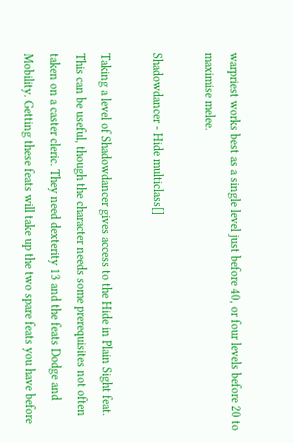warpriest works best as a single level just before 40, or four levels before 20 to maximise melee.

Shadowdancer - Hide multiclass[]

Taking a level of Shadowdancer gives access to the Hide in Plain Sight feat. This can be useful, though the character needs some prerequisites not often taken on a caster cleric. They need dexterity 13 and the feats Dodge and Mobility. Getting these feats will take up the two spare feats you have before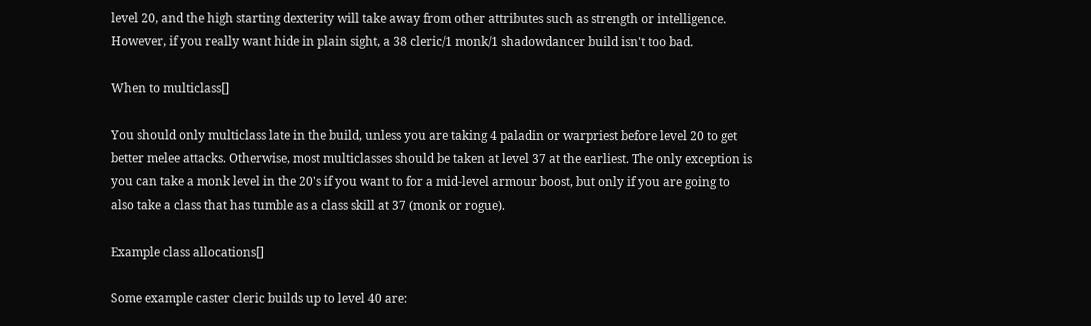level 20, and the high starting dexterity will take away from other attributes such as strength or intelligence. However, if you really want hide in plain sight, a 38 cleric/1 monk/1 shadowdancer build isn't too bad.

When to multiclass[]

You should only multiclass late in the build, unless you are taking 4 paladin or warpriest before level 20 to get better melee attacks. Otherwise, most multiclasses should be taken at level 37 at the earliest. The only exception is you can take a monk level in the 20's if you want to for a mid-level armour boost, but only if you are going to also take a class that has tumble as a class skill at 37 (monk or rogue).

Example class allocations[]

Some example caster cleric builds up to level 40 are: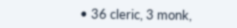• 36 cleric, 3 monk,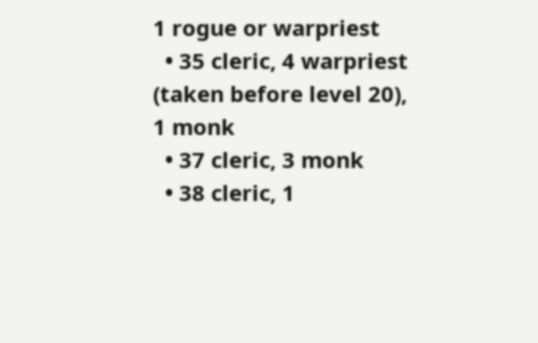1 rogue or warpriest
  • 35 cleric, 4 warpriest (taken before level 20), 1 monk
  • 37 cleric, 3 monk
  • 38 cleric, 1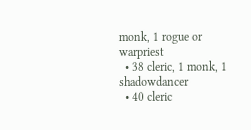monk, 1 rogue or warpriest
  • 38 cleric, 1 monk, 1 shadowdancer
  • 40 cleric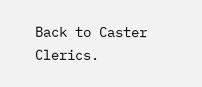Back to Caster Clerics.